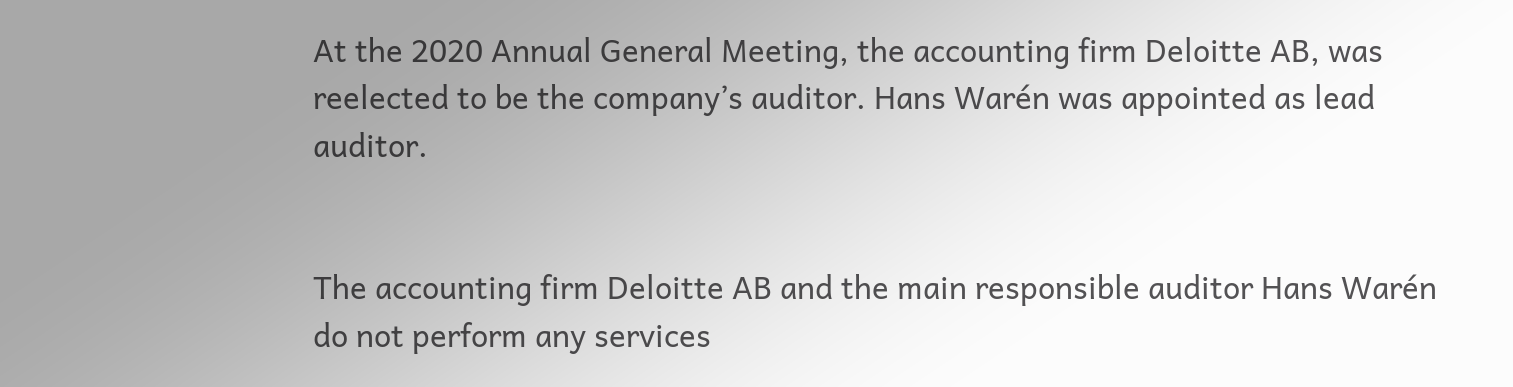At the 2020 Annual General Meeting, the accounting firm Deloitte AB, was reelected to be the company’s auditor. Hans Warén was appointed as lead auditor.


The accounting firm Deloitte AB and the main responsible auditor Hans Warén do not perform any services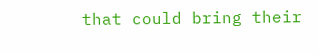that could bring their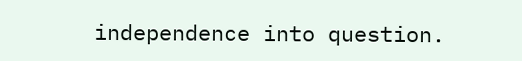independence into question.